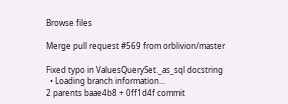Browse files

Merge pull request #569 from orblivion/master

Fixed typo in ValuesQuerySet._as_sql docstring
  • Loading branch information...
2 parents baae4b8 + 0ff1d4f commit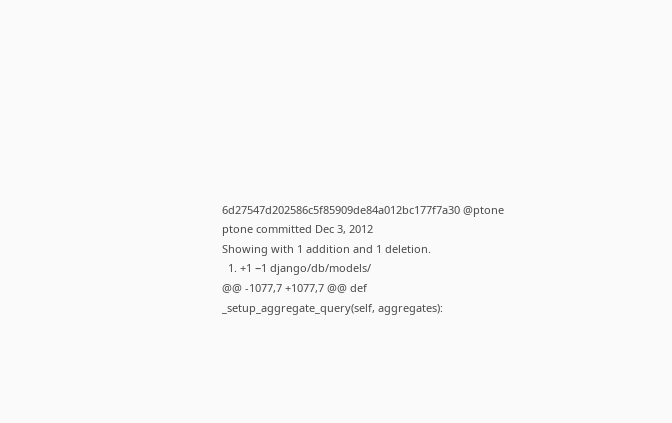6d27547d202586c5f85909de84a012bc177f7a30 @ptone ptone committed Dec 3, 2012
Showing with 1 addition and 1 deletion.
  1. +1 −1 django/db/models/
@@ -1077,7 +1077,7 @@ def _setup_aggregate_query(self, aggregates):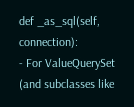def _as_sql(self, connection):
- For ValueQuerySet (and subclasses like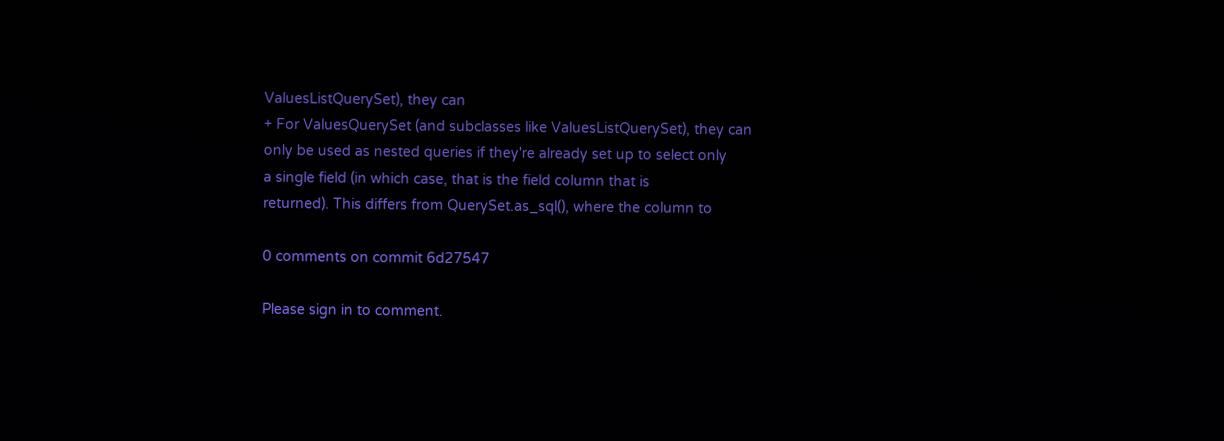ValuesListQuerySet), they can
+ For ValuesQuerySet (and subclasses like ValuesListQuerySet), they can
only be used as nested queries if they're already set up to select only
a single field (in which case, that is the field column that is
returned). This differs from QuerySet.as_sql(), where the column to

0 comments on commit 6d27547

Please sign in to comment.